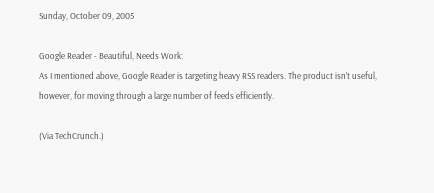Sunday, October 09, 2005

Google Reader - Beautiful, Needs Work:
As I mentioned above, Google Reader is targeting heavy RSS readers. The product isn’t useful, however, for moving through a large number of feeds efficiently.

(Via TechCrunch.)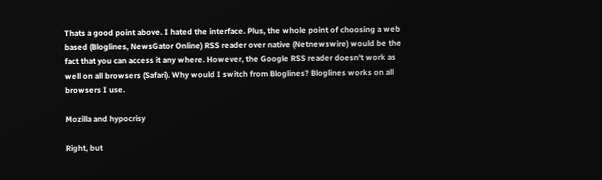Thats a good point above. I hated the interface. Plus, the whole point of choosing a web based (Bloglines, NewsGator Online) RSS reader over native (Netnewswire) would be the fact that you can access it any where. However, the Google RSS reader doesn't work as well on all browsers (Safari). Why would I switch from Bloglines? Bloglines works on all browsers I use.

Mozilla and hypocrisy

Right, but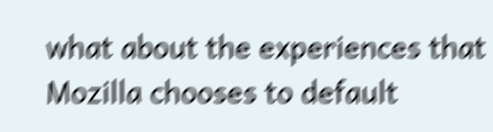what about the experiences that Mozilla chooses to default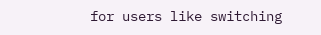for users like switching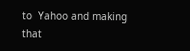to  Yahoo and making that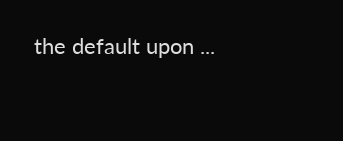the default upon ...